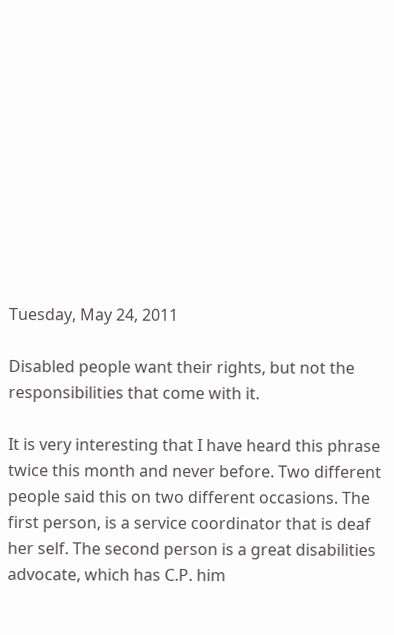Tuesday, May 24, 2011

Disabled people want their rights, but not the responsibilities that come with it.

It is very interesting that I have heard this phrase twice this month and never before. Two different people said this on two different occasions. The first person, is a service coordinator that is deaf her self. The second person is a great disabilities advocate, which has C.P. him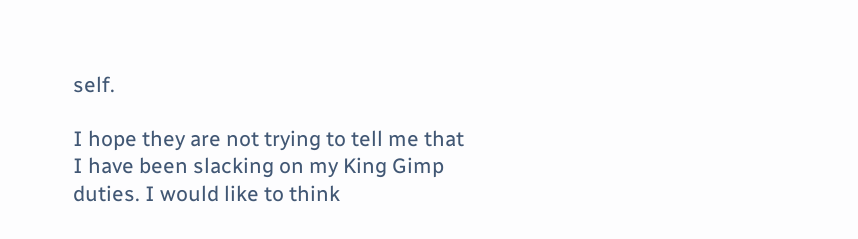self.

I hope they are not trying to tell me that I have been slacking on my King Gimp duties. I would like to think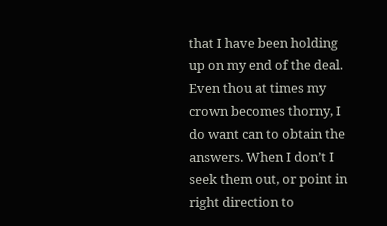that I have been holding up on my end of the deal. Even thou at times my crown becomes thorny, I do want can to obtain the answers. When I don’t I seek them out, or point in right direction to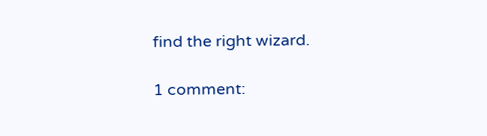find the right wizard.

1 comment: